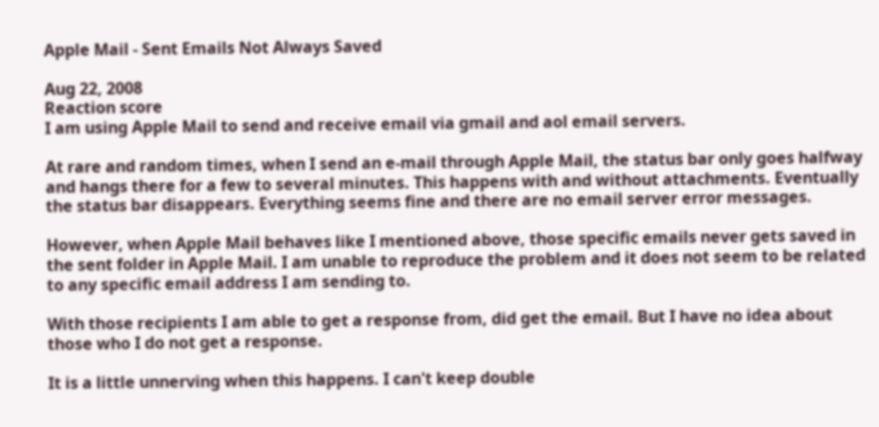Apple Mail - Sent Emails Not Always Saved

Aug 22, 2008
Reaction score
I am using Apple Mail to send and receive email via gmail and aol email servers.

At rare and random times, when I send an e-mail through Apple Mail, the status bar only goes halfway and hangs there for a few to several minutes. This happens with and without attachments. Eventually the status bar disappears. Everything seems fine and there are no email server error messages.

However, when Apple Mail behaves like I mentioned above, those specific emails never gets saved in the sent folder in Apple Mail. I am unable to reproduce the problem and it does not seem to be related to any specific email address I am sending to.

With those recipients I am able to get a response from, did get the email. But I have no idea about those who I do not get a response.

It is a little unnerving when this happens. I can't keep double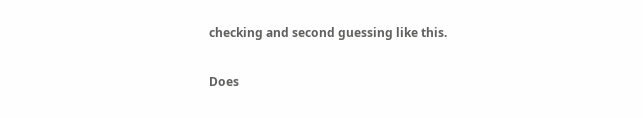checking and second guessing like this.

Does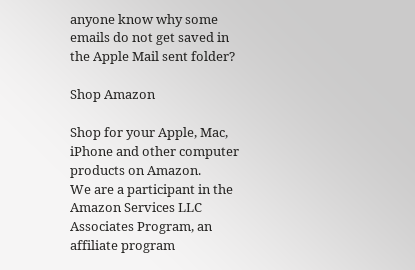anyone know why some emails do not get saved in the Apple Mail sent folder?

Shop Amazon

Shop for your Apple, Mac, iPhone and other computer products on Amazon.
We are a participant in the Amazon Services LLC Associates Program, an affiliate program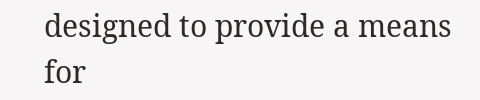designed to provide a means for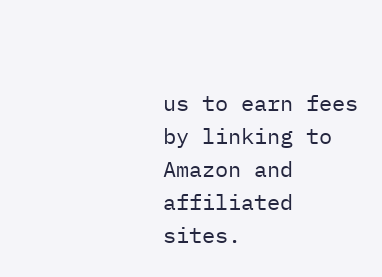us to earn fees by linking to Amazon and affiliated sites.